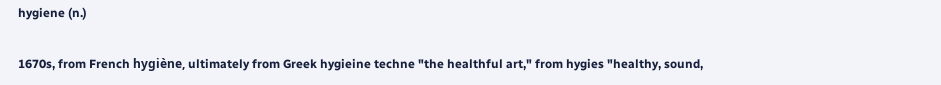hygiene (n.)

1670s, from French hygiène, ultimately from Greek hygieine techne "the healthful art," from hygies "healthy, sound,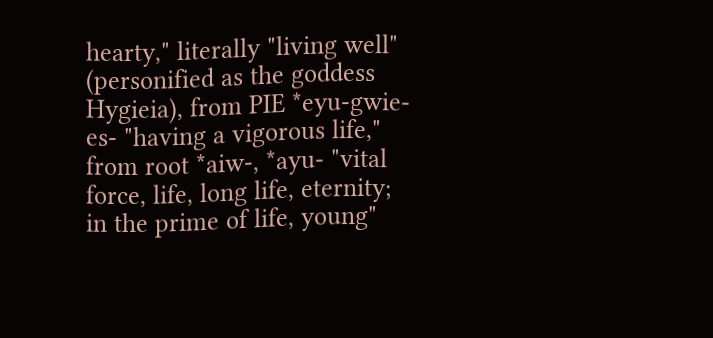hearty," literally "living well" (personified as the goddess Hygieia), from PIE *eyu-gwie-es- "having a vigorous life," from root *aiw-, *ayu- "vital force, life, long life, eternity; in the prime of life, young"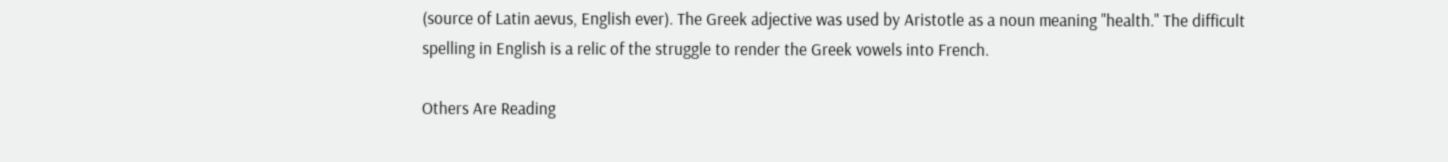(source of Latin aevus, English ever). The Greek adjective was used by Aristotle as a noun meaning "health." The difficult spelling in English is a relic of the struggle to render the Greek vowels into French.

Others Are Reading